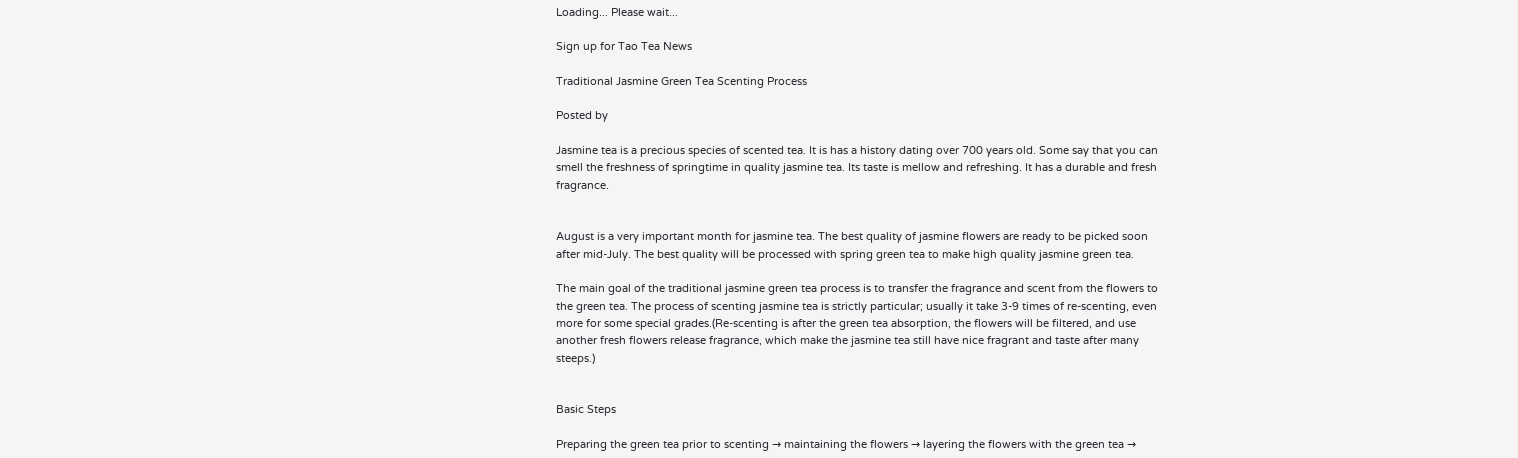Loading... Please wait...

Sign up for Tao Tea News

Traditional Jasmine Green Tea Scenting Process

Posted by

Jasmine tea is a precious species of scented tea. It is has a history dating over 700 years old. Some say that you can smell the freshness of springtime in quality jasmine tea. Its taste is mellow and refreshing. It has a durable and fresh fragrance.


August is a very important month for jasmine tea. The best quality of jasmine flowers are ready to be picked soon after mid-July. The best quality will be processed with spring green tea to make high quality jasmine green tea.

The main goal of the traditional jasmine green tea process is to transfer the fragrance and scent from the flowers to the green tea. The process of scenting jasmine tea is strictly particular; usually it take 3-9 times of re-scenting, even more for some special grades.(Re-scenting is after the green tea absorption, the flowers will be filtered, and use another fresh flowers release fragrance, which make the jasmine tea still have nice fragrant and taste after many steeps.)


Basic Steps

Preparing the green tea prior to scenting → maintaining the flowers → layering the flowers with the green tea →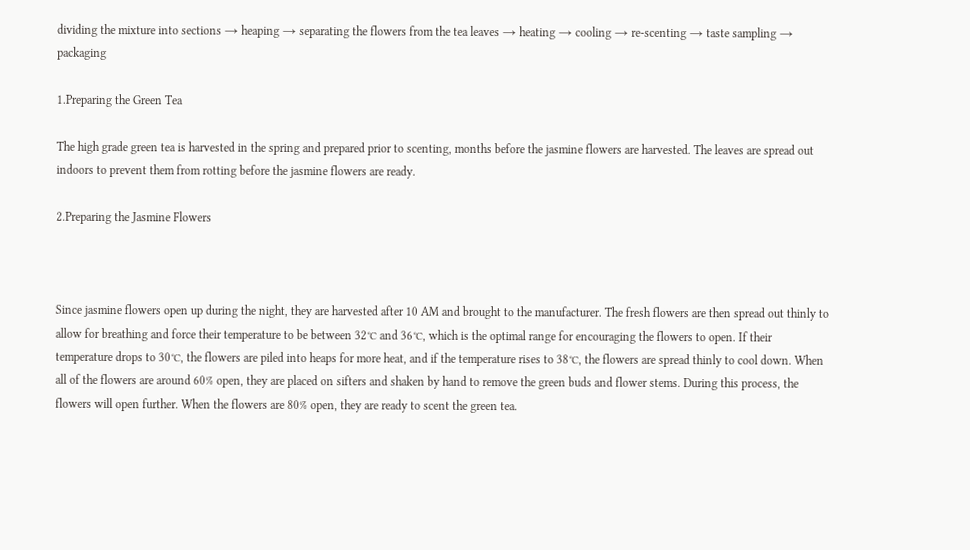dividing the mixture into sections → heaping → separating the flowers from the tea leaves → heating → cooling → re-scenting → taste sampling → packaging

1.Preparing the Green Tea

The high grade green tea is harvested in the spring and prepared prior to scenting, months before the jasmine flowers are harvested. The leaves are spread out indoors to prevent them from rotting before the jasmine flowers are ready.

2.Preparing the Jasmine Flowers



Since jasmine flowers open up during the night, they are harvested after 10 AM and brought to the manufacturer. The fresh flowers are then spread out thinly to allow for breathing and force their temperature to be between 32℃ and 36℃, which is the optimal range for encouraging the flowers to open. If their temperature drops to 30℃, the flowers are piled into heaps for more heat, and if the temperature rises to 38℃, the flowers are spread thinly to cool down. When all of the flowers are around 60% open, they are placed on sifters and shaken by hand to remove the green buds and flower stems. During this process, the flowers will open further. When the flowers are 80% open, they are ready to scent the green tea.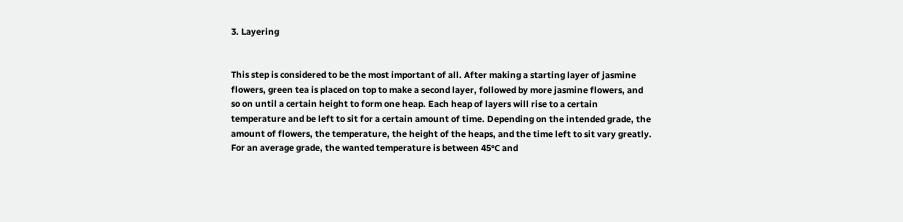3. Layering


This step is considered to be the most important of all. After making a starting layer of jasmine flowers, green tea is placed on top to make a second layer, followed by more jasmine flowers, and so on until a certain height to form one heap. Each heap of layers will rise to a certain temperature and be left to sit for a certain amount of time. Depending on the intended grade, the amount of flowers, the temperature, the height of the heaps, and the time left to sit vary greatly. For an average grade, the wanted temperature is between 45℃ and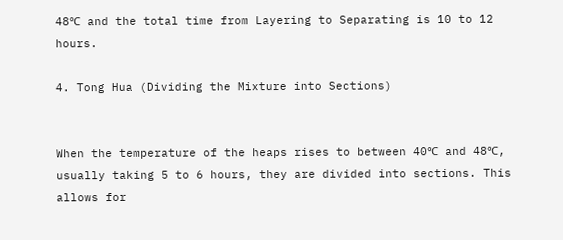48℃ and the total time from Layering to Separating is 10 to 12 hours.

4. Tong Hua (Dividing the Mixture into Sections)


When the temperature of the heaps rises to between 40℃ and 48℃, usually taking 5 to 6 hours, they are divided into sections. This allows for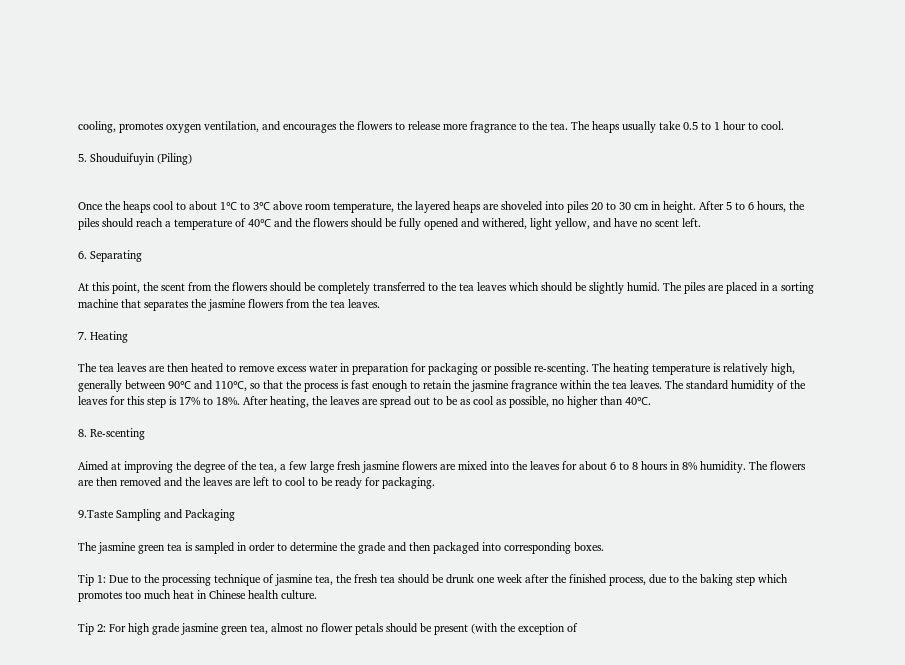cooling, promotes oxygen ventilation, and encourages the flowers to release more fragrance to the tea. The heaps usually take 0.5 to 1 hour to cool.

5. Shouduifuyin (Piling)


Once the heaps cool to about 1℃ to 3℃ above room temperature, the layered heaps are shoveled into piles 20 to 30 cm in height. After 5 to 6 hours, the piles should reach a temperature of 40℃ and the flowers should be fully opened and withered, light yellow, and have no scent left.

6. Separating

At this point, the scent from the flowers should be completely transferred to the tea leaves which should be slightly humid. The piles are placed in a sorting machine that separates the jasmine flowers from the tea leaves.

7. Heating

The tea leaves are then heated to remove excess water in preparation for packaging or possible re-scenting. The heating temperature is relatively high, generally between 90℃ and 110℃, so that the process is fast enough to retain the jasmine fragrance within the tea leaves. The standard humidity of the leaves for this step is 17% to 18%. After heating, the leaves are spread out to be as cool as possible, no higher than 40℃.

8. Re-scenting

Aimed at improving the degree of the tea, a few large fresh jasmine flowers are mixed into the leaves for about 6 to 8 hours in 8% humidity. The flowers are then removed and the leaves are left to cool to be ready for packaging.

9.Taste Sampling and Packaging

The jasmine green tea is sampled in order to determine the grade and then packaged into corresponding boxes.

Tip 1: Due to the processing technique of jasmine tea, the fresh tea should be drunk one week after the finished process, due to the baking step which promotes too much heat in Chinese health culture.

Tip 2: For high grade jasmine green tea, almost no flower petals should be present (with the exception of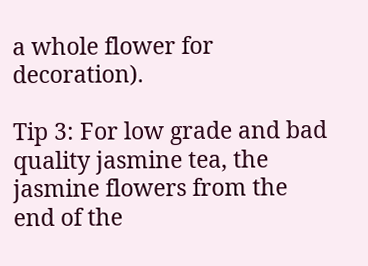a whole flower for decoration).

Tip 3: For low grade and bad quality jasmine tea, the jasmine flowers from the end of the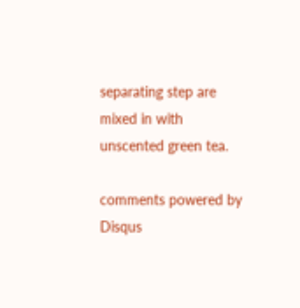separating step are mixed in with unscented green tea.

comments powered by Disqus